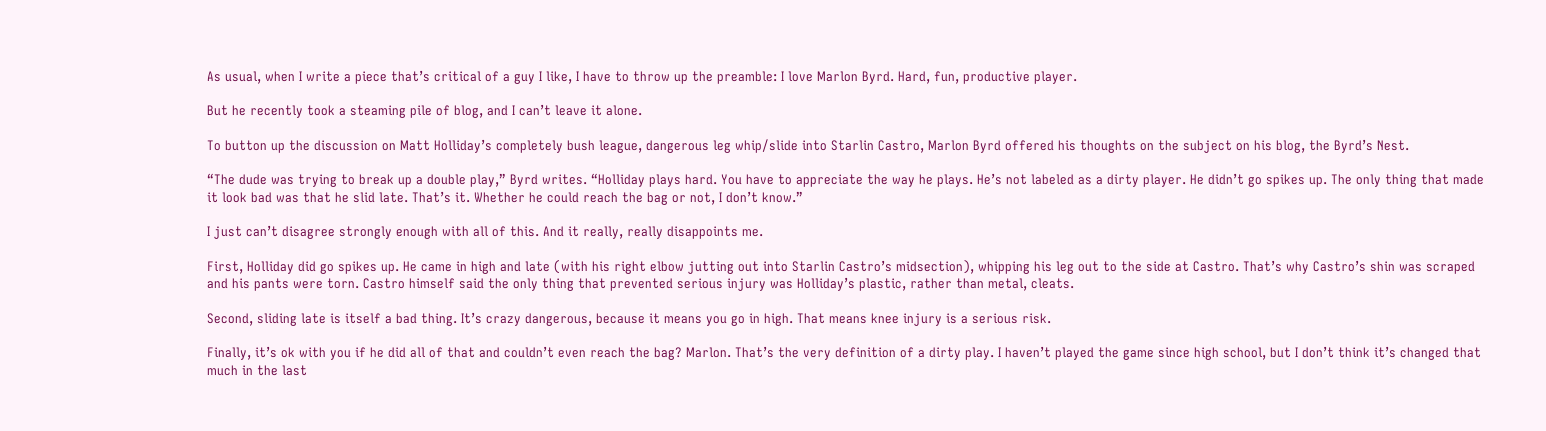As usual, when I write a piece that’s critical of a guy I like, I have to throw up the preamble: I love Marlon Byrd. Hard, fun, productive player.

But he recently took a steaming pile of blog, and I can’t leave it alone.

To button up the discussion on Matt Holliday’s completely bush league, dangerous leg whip/slide into Starlin Castro, Marlon Byrd offered his thoughts on the subject on his blog, the Byrd’s Nest.

“The dude was trying to break up a double play,” Byrd writes. “Holliday plays hard. You have to appreciate the way he plays. He’s not labeled as a dirty player. He didn’t go spikes up. The only thing that made it look bad was that he slid late. That’s it. Whether he could reach the bag or not, I don’t know.”

I just can’t disagree strongly enough with all of this. And it really, really disappoints me.

First, Holliday did go spikes up. He came in high and late (with his right elbow jutting out into Starlin Castro’s midsection), whipping his leg out to the side at Castro. That’s why Castro’s shin was scraped and his pants were torn. Castro himself said the only thing that prevented serious injury was Holliday’s plastic, rather than metal, cleats.

Second, sliding late is itself a bad thing. It’s crazy dangerous, because it means you go in high. That means knee injury is a serious risk.

Finally, it’s ok with you if he did all of that and couldn’t even reach the bag? Marlon. That’s the very definition of a dirty play. I haven’t played the game since high school, but I don’t think it’s changed that much in the last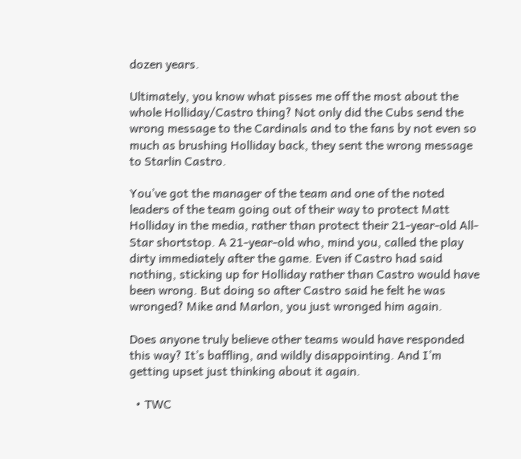dozen years.

Ultimately, you know what pisses me off the most about the whole Holliday/Castro thing? Not only did the Cubs send the wrong message to the Cardinals and to the fans by not even so much as brushing Holliday back, they sent the wrong message to Starlin Castro.

You’ve got the manager of the team and one of the noted leaders of the team going out of their way to protect Matt Holliday in the media, rather than protect their 21-year-old All-Star shortstop. A 21-year-old who, mind you, called the play dirty immediately after the game. Even if Castro had said nothing, sticking up for Holliday rather than Castro would have been wrong. But doing so after Castro said he felt he was wronged? Mike and Marlon, you just wronged him again.

Does anyone truly believe other teams would have responded this way? It’s baffling, and wildly disappointing. And I’m getting upset just thinking about it again.

  • TWC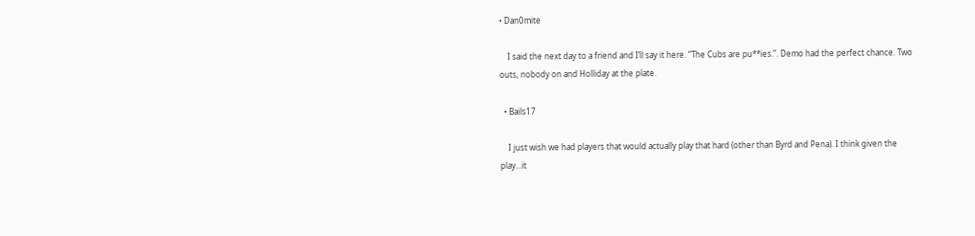• Dan0mite

    I said the next day to a friend and I’ll say it here. “The Cubs are pu**ies.”. Demo had the perfect chance. Two outs, nobody on and Holliday at the plate.

  • Bails17

    I just wish we had players that would actually play that hard (other than Byrd and Pena). I think given the play…it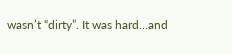wasn’t “dirty”. It was hard…and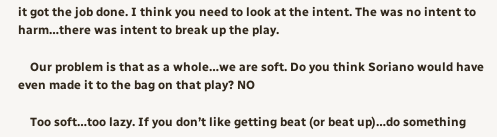it got the job done. I think you need to look at the intent. The was no intent to harm…there was intent to break up the play.

    Our problem is that as a whole…we are soft. Do you think Soriano would have even made it to the bag on that play? NO

    Too soft…too lazy. If you don’t like getting beat (or beat up)…do something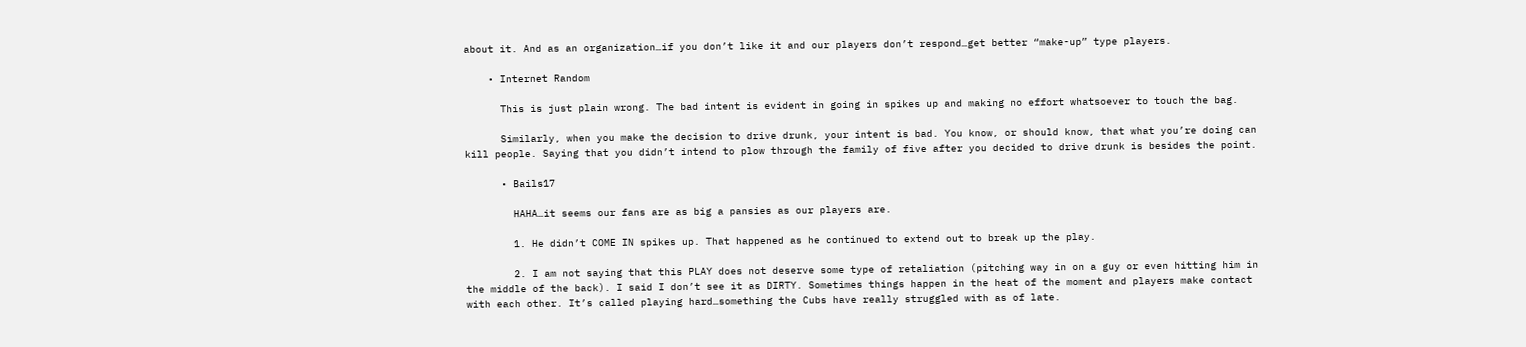about it. And as an organization…if you don’t like it and our players don’t respond…get better “make-up” type players.

    • Internet Random

      This is just plain wrong. The bad intent is evident in going in spikes up and making no effort whatsoever to touch the bag.

      Similarly, when you make the decision to drive drunk, your intent is bad. You know, or should know, that what you’re doing can kill people. Saying that you didn’t intend to plow through the family of five after you decided to drive drunk is besides the point.

      • Bails17

        HAHA…it seems our fans are as big a pansies as our players are.

        1. He didn’t COME IN spikes up. That happened as he continued to extend out to break up the play.

        2. I am not saying that this PLAY does not deserve some type of retaliation (pitching way in on a guy or even hitting him in the middle of the back). I said I don’t see it as DIRTY. Sometimes things happen in the heat of the moment and players make contact with each other. It’s called playing hard…something the Cubs have really struggled with as of late.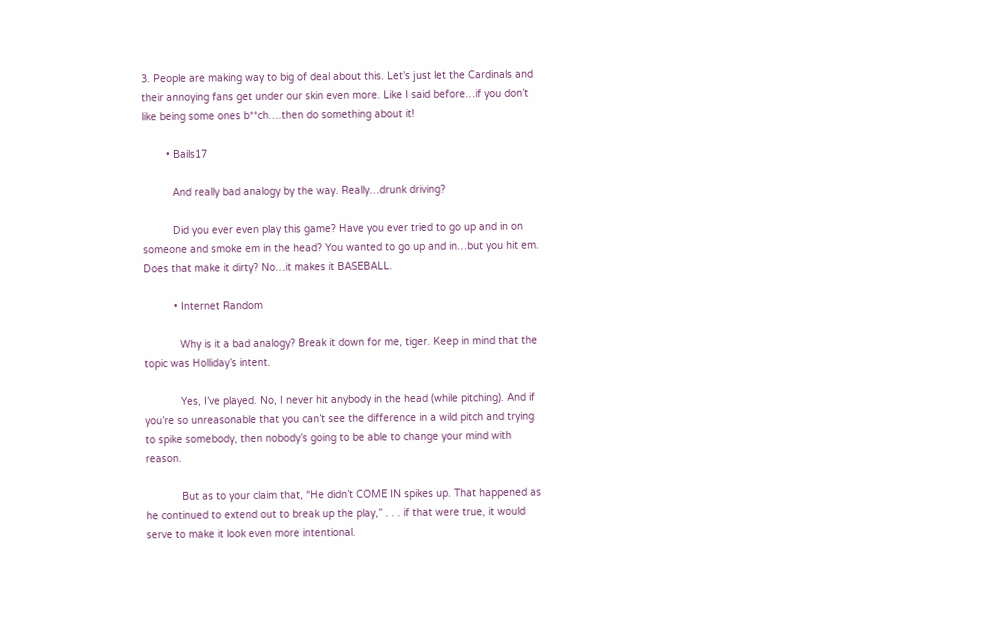3. People are making way to big of deal about this. Let’s just let the Cardinals and their annoying fans get under our skin even more. Like I said before…if you don’t like being some ones b**ch….then do something about it!

        • Bails17

          And really bad analogy by the way. Really…drunk driving?

          Did you ever even play this game? Have you ever tried to go up and in on someone and smoke em in the head? You wanted to go up and in…but you hit em. Does that make it dirty? No…it makes it BASEBALL.

          • Internet Random

            Why is it a bad analogy? Break it down for me, tiger. Keep in mind that the topic was Holliday’s intent.

            Yes, I’ve played. No, I never hit anybody in the head (while pitching). And if you’re so unreasonable that you can’t see the difference in a wild pitch and trying to spike somebody, then nobody’s going to be able to change your mind with reason.

            But as to your claim that, “He didn’t COME IN spikes up. That happened as he continued to extend out to break up the play,” . . . if that were true, it would serve to make it look even more intentional.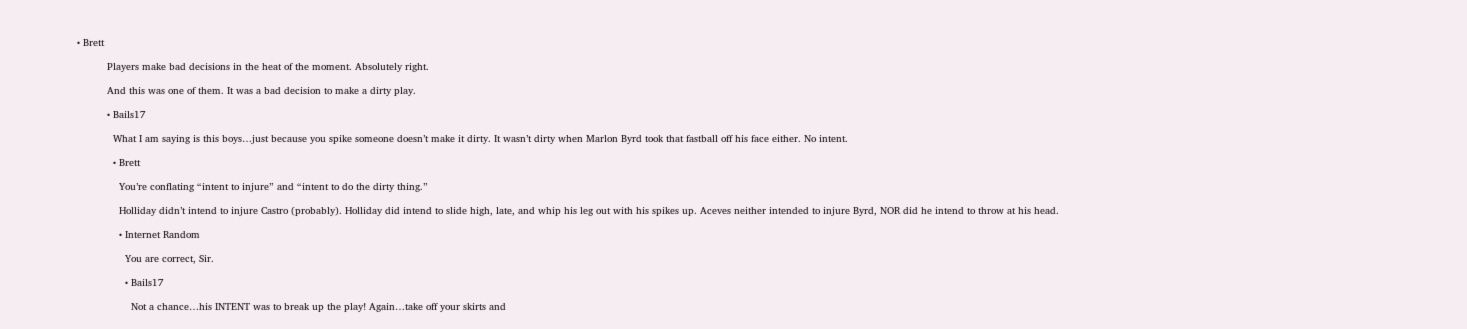• Brett

          Players make bad decisions in the heat of the moment. Absolutely right.

          And this was one of them. It was a bad decision to make a dirty play.

          • Bails17

            What I am saying is this boys…just because you spike someone doesn’t make it dirty. It wasn’t dirty when Marlon Byrd took that fastball off his face either. No intent.

            • Brett

              You’re conflating “intent to injure” and “intent to do the dirty thing.”

              Holliday didn’t intend to injure Castro (probably). Holliday did intend to slide high, late, and whip his leg out with his spikes up. Aceves neither intended to injure Byrd, NOR did he intend to throw at his head.

              • Internet Random

                You are correct, Sir.

                • Bails17

                  Not a chance…his INTENT was to break up the play! Again…take off your skirts and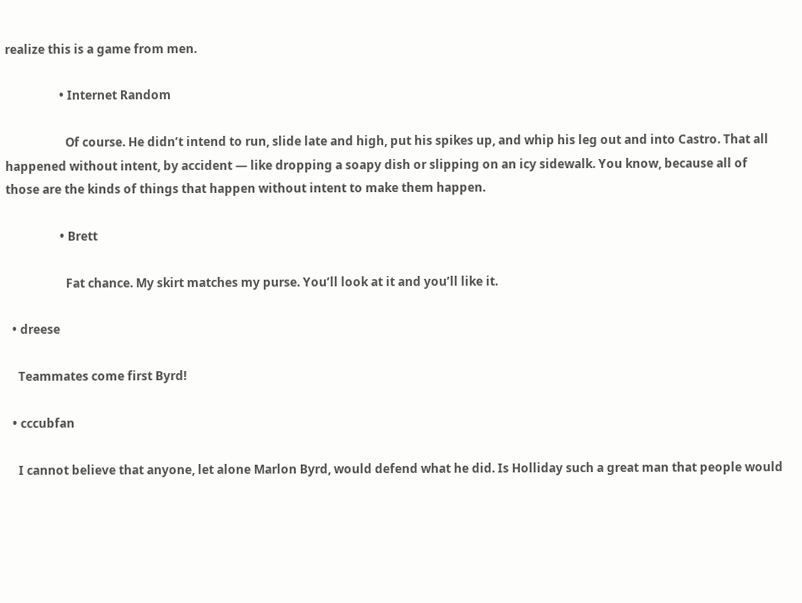realize this is a game from men.

                  • Internet Random

                    Of course. He didn’t intend to run, slide late and high, put his spikes up, and whip his leg out and into Castro. That all happened without intent, by accident — like dropping a soapy dish or slipping on an icy sidewalk. You know, because all of those are the kinds of things that happen without intent to make them happen.

                  • Brett

                    Fat chance. My skirt matches my purse. You’ll look at it and you’ll like it.

  • dreese

    Teammates come first Byrd!

  • cccubfan

    I cannot believe that anyone, let alone Marlon Byrd, would defend what he did. Is Holliday such a great man that people would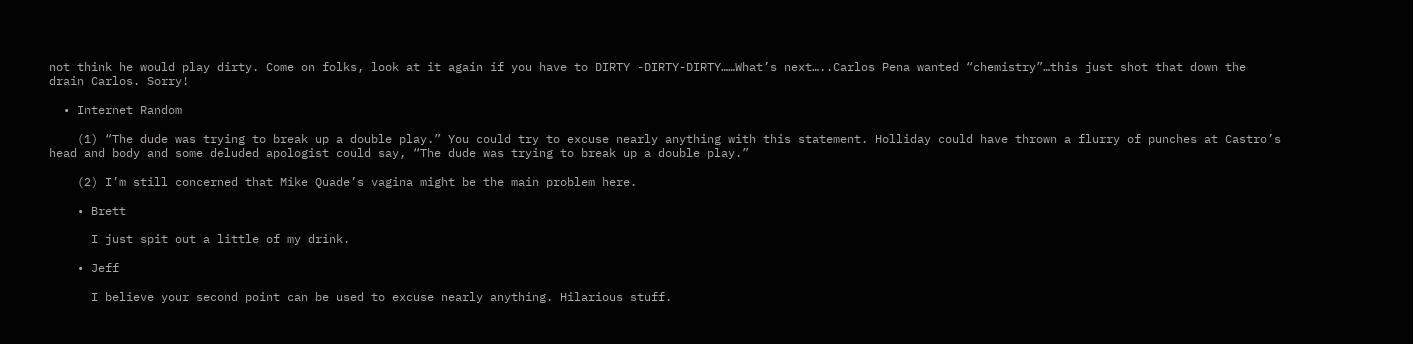not think he would play dirty. Come on folks, look at it again if you have to DIRTY -DIRTY-DIRTY……What’s next…..Carlos Pena wanted “chemistry”…this just shot that down the drain Carlos. Sorry!

  • Internet Random

    (1) “The dude was trying to break up a double play.” You could try to excuse nearly anything with this statement. Holliday could have thrown a flurry of punches at Castro’s head and body and some deluded apologist could say, “The dude was trying to break up a double play.”

    (2) I’m still concerned that Mike Quade’s vagina might be the main problem here.

    • Brett

      I just spit out a little of my drink.

    • Jeff

      I believe your second point can be used to excuse nearly anything. Hilarious stuff.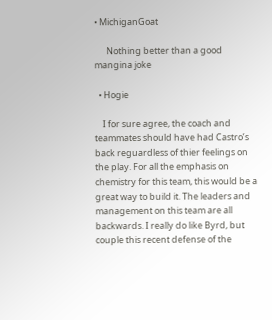• MichiganGoat

      Nothing better than a good mangina joke

  • Hogie

    I for sure agree, the coach and teammates should have had Castro’s back reguardless of thier feelings on the play. For all the emphasis on chemistry for this team, this would be a great way to build it. The leaders and management on this team are all backwards. I really do like Byrd, but couple this recent defense of the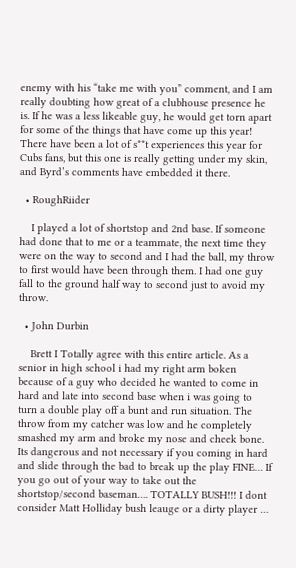enemy with his “take me with you” comment, and I am really doubting how great of a clubhouse presence he is. If he was a less likeable guy, he would get torn apart for some of the things that have come up this year! There have been a lot of s**t experiences this year for Cubs fans, but this one is really getting under my skin, and Byrd’s comments have embedded it there.

  • RoughRiider

    I played a lot of shortstop and 2nd base. If someone had done that to me or a teammate, the next time they were on the way to second and I had the ball, my throw to first would have been through them. I had one guy fall to the ground half way to second just to avoid my throw.

  • John Durbin

    Brett I Totally agree with this entire article. As a senior in high school i had my right arm boken because of a guy who decided he wanted to come in hard and late into second base when i was going to turn a double play off a bunt and run situation. The throw from my catcher was low and he completely smashed my arm and broke my nose and cheek bone. Its dangerous and not necessary if you coming in hard and slide through the bad to break up the play FINE… If you go out of your way to take out the shortstop/second baseman…. TOTALLY BUSH!!! I dont consider Matt Holliday bush leauge or a dirty player …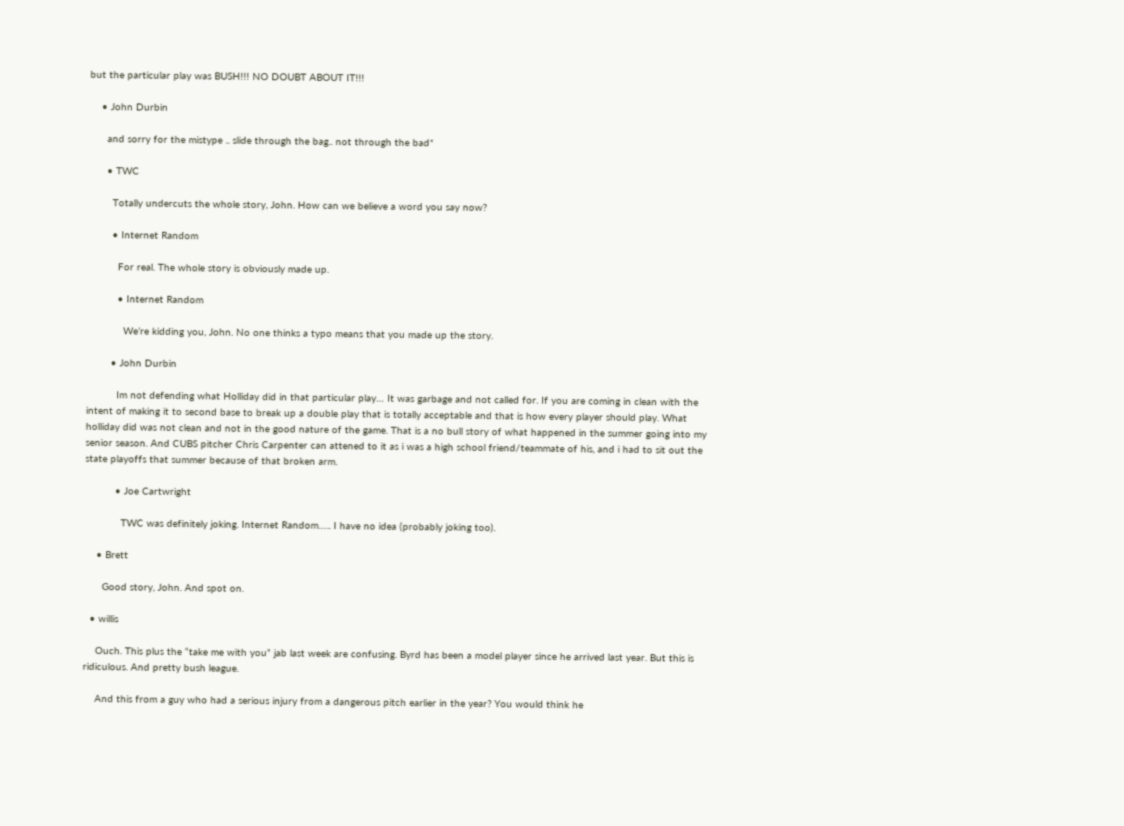but the particular play was BUSH!!! NO DOUBT ABOUT IT!!!

    • John Durbin

      and sorry for the mistype .. slide through the bag.. not through the bad*

      • TWC

        Totally undercuts the whole story, John. How can we believe a word you say now?

        • Internet Random

          For real. The whole story is obviously made up.

          • Internet Random

            We’re kidding you, John. No one thinks a typo means that you made up the story.

        • John Durbin

          Im not defending what Holliday did in that particular play… It was garbage and not called for. If you are coming in clean with the intent of making it to second base to break up a double play that is totally acceptable and that is how every player should play. What holliday did was not clean and not in the good nature of the game. That is a no bull story of what happened in the summer going into my senior season. And CUBS pitcher Chris Carpenter can attened to it as i was a high school friend/teammate of his, and i had to sit out the state playoffs that summer because of that broken arm.

          • Joe Cartwright

            TWC was definitely joking. Internet Random….. I have no idea (probably joking too).

    • Brett

      Good story, John. And spot on.

  • willis

    Ouch. This plus the “take me with you” jab last week are confusing. Byrd has been a model player since he arrived last year. But this is ridiculous. And pretty bush league.

    And this from a guy who had a serious injury from a dangerous pitch earlier in the year? You would think he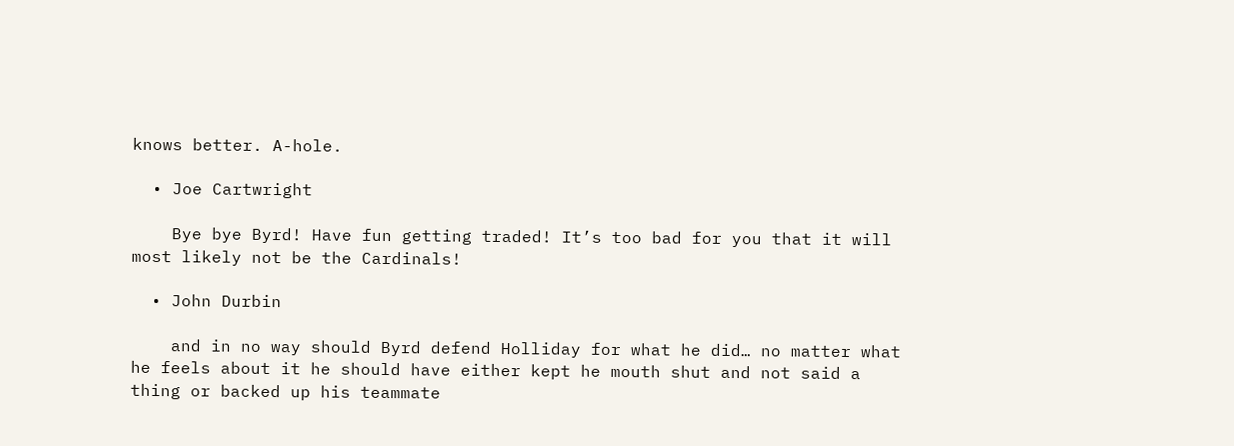knows better. A-hole.

  • Joe Cartwright

    Bye bye Byrd! Have fun getting traded! It’s too bad for you that it will most likely not be the Cardinals!

  • John Durbin

    and in no way should Byrd defend Holliday for what he did… no matter what he feels about it he should have either kept he mouth shut and not said a thing or backed up his teammate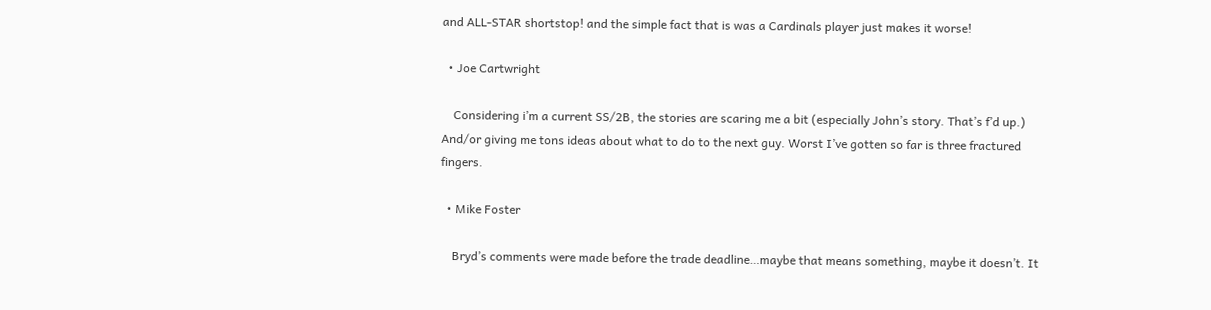and ALL-STAR shortstop! and the simple fact that is was a Cardinals player just makes it worse!

  • Joe Cartwright

    Considering i’m a current SS/2B, the stories are scaring me a bit (especially John’s story. That’s f’d up.) And/or giving me tons ideas about what to do to the next guy. Worst I’ve gotten so far is three fractured fingers.

  • Mike Foster

    Bryd’s comments were made before the trade deadline…maybe that means something, maybe it doesn’t. It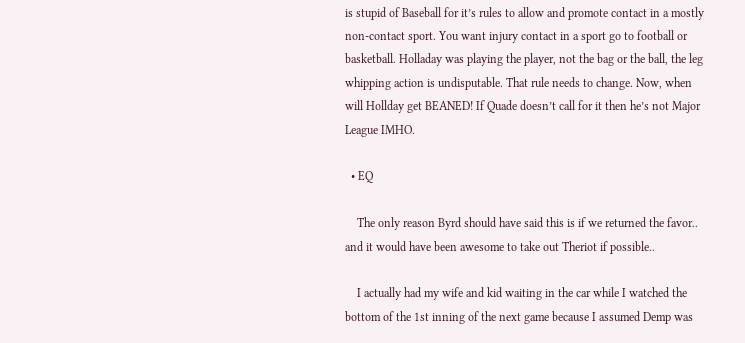is stupid of Baseball for it’s rules to allow and promote contact in a mostly non-contact sport. You want injury contact in a sport go to football or basketball. Holladay was playing the player, not the bag or the ball, the leg whipping action is undisputable. That rule needs to change. Now, when will Hollday get BEANED! If Quade doesn’t call for it then he’s not Major League IMHO.

  • EQ

    The only reason Byrd should have said this is if we returned the favor.. and it would have been awesome to take out Theriot if possible..

    I actually had my wife and kid waiting in the car while I watched the bottom of the 1st inning of the next game because I assumed Demp was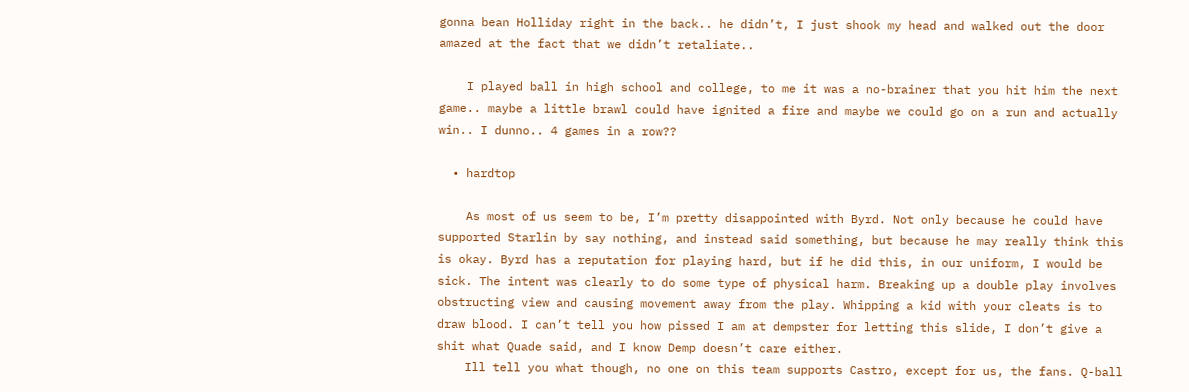gonna bean Holliday right in the back.. he didn’t, I just shook my head and walked out the door amazed at the fact that we didn’t retaliate..

    I played ball in high school and college, to me it was a no-brainer that you hit him the next game.. maybe a little brawl could have ignited a fire and maybe we could go on a run and actually win.. I dunno.. 4 games in a row??

  • hardtop

    As most of us seem to be, I’m pretty disappointed with Byrd. Not only because he could have supported Starlin by say nothing, and instead said something, but because he may really think this is okay. Byrd has a reputation for playing hard, but if he did this, in our uniform, I would be sick. The intent was clearly to do some type of physical harm. Breaking up a double play involves obstructing view and causing movement away from the play. Whipping a kid with your cleats is to draw blood. I can’t tell you how pissed I am at dempster for letting this slide, I don’t give a shit what Quade said, and I know Demp doesn’t care either.
    Ill tell you what though, no one on this team supports Castro, except for us, the fans. Q-ball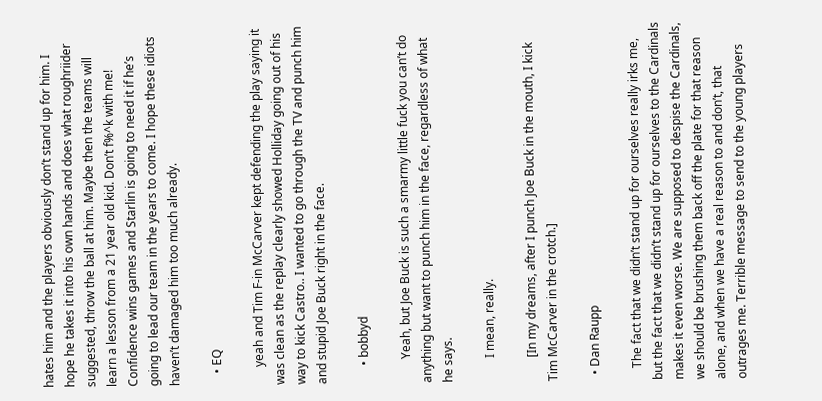hates him and the players obviously don’t stand up for him. I hope he takes it into his own hands and does what roughriider suggested, throw the ball at him. Maybe then the teams will learn a lesson from a 21 year old kid. Don’t f%^k with me! Confidence wins games and Starlin is going to need it if he’s going to lead our team in the years to come. I hope these idiots haven’t damaged him too much already.

    • EQ

      yeah and Tim F-in McCarver kept defending the play saying it was clean as the replay clearly showed Holliday going out of his way to kick Castro.. I wanted to go through the TV and punch him and stupid Joe Buck right in the face.

      • bobbyd

        Yeah, but Joe Buck is such a smarmy little fuck you can’t do anything but want to punch him in the face, regardless of what he says.

        I mean, really.

        [In my dreams, after I punch Joe Buck in the mouth, I kick Tim McCarver in the crotch.]

  • Dan Raupp

    The fact that we didn’t stand up for ourselves really irks me, but the fact that we didn’t stand up for ourselves to the Cardinals makes it even worse. We are supposed to despise the Cardinals, we should be brushing them back off the plate for that reason alone, and when we have a real reason to and don’t, that outrages me. Terrible message to send to the young players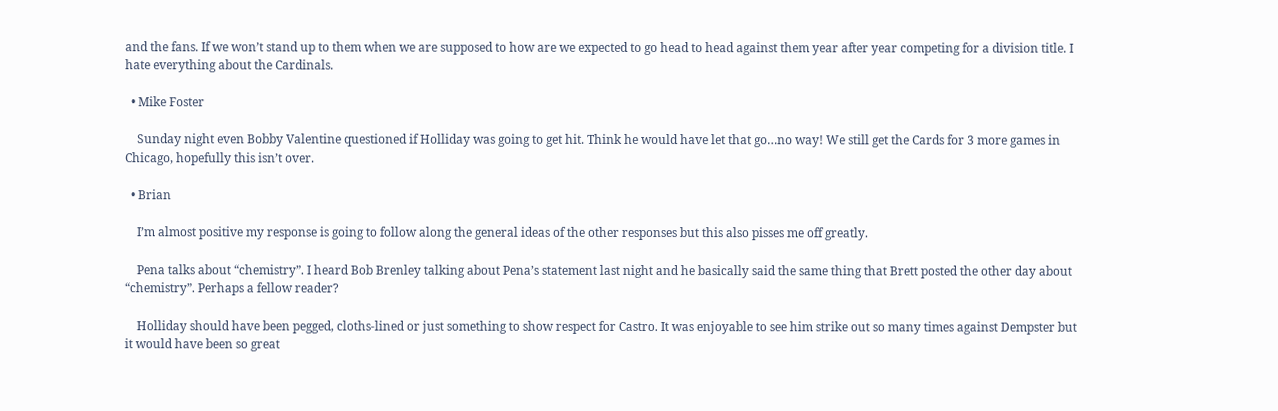and the fans. If we won’t stand up to them when we are supposed to how are we expected to go head to head against them year after year competing for a division title. I hate everything about the Cardinals.

  • Mike Foster

    Sunday night even Bobby Valentine questioned if Holliday was going to get hit. Think he would have let that go…no way! We still get the Cards for 3 more games in Chicago, hopefully this isn’t over.

  • Brian

    I’m almost positive my response is going to follow along the general ideas of the other responses but this also pisses me off greatly.

    Pena talks about “chemistry”. I heard Bob Brenley talking about Pena’s statement last night and he basically said the same thing that Brett posted the other day about “chemistry”. Perhaps a fellow reader?

    Holliday should have been pegged, cloths-lined or just something to show respect for Castro. It was enjoyable to see him strike out so many times against Dempster but it would have been so great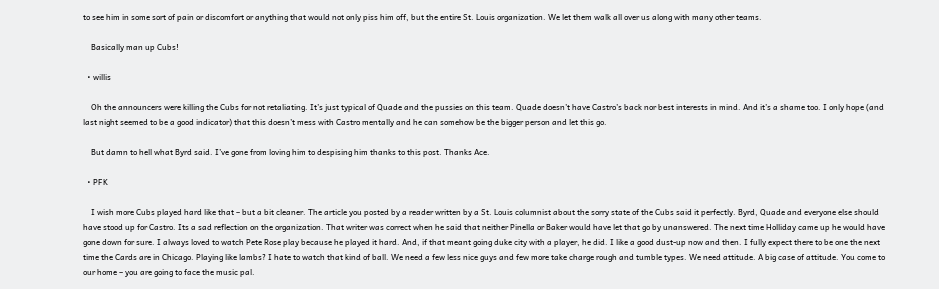to see him in some sort of pain or discomfort or anything that would not only piss him off, but the entire St. Louis organization. We let them walk all over us along with many other teams.

    Basically man up Cubs!

  • willis

    Oh the announcers were killing the Cubs for not retaliating. It’s just typical of Quade and the pussies on this team. Quade doesn’t have Castro’s back nor best interests in mind. And it’s a shame too. I only hope (and last night seemed to be a good indicator) that this doesn’t mess with Castro mentally and he can somehow be the bigger person and let this go.

    But damn to hell what Byrd said. I’ve gone from loving him to despising him thanks to this post. Thanks Ace.

  • PFK

    I wish more Cubs played hard like that – but a bit cleaner. The article you posted by a reader written by a St. Louis columnist about the sorry state of the Cubs said it perfectly. Byrd, Quade and everyone else should have stood up for Castro. Its a sad reflection on the organization. That writer was correct when he said that neither Pinella or Baker would have let that go by unanswered. The next time Holliday came up he would have gone down for sure. I always loved to watch Pete Rose play because he played it hard. And, if that meant going duke city with a player, he did. I like a good dust-up now and then. I fully expect there to be one the next time the Cards are in Chicago. Playing like lambs? I hate to watch that kind of ball. We need a few less nice guys and few more take charge rough and tumble types. We need attitude. A big case of attitude. You come to our home – you are going to face the music pal.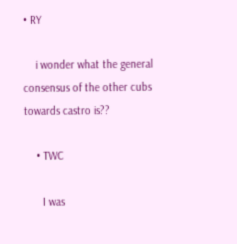• RY

    i wonder what the general consensus of the other cubs towards castro is??

    • TWC

      I was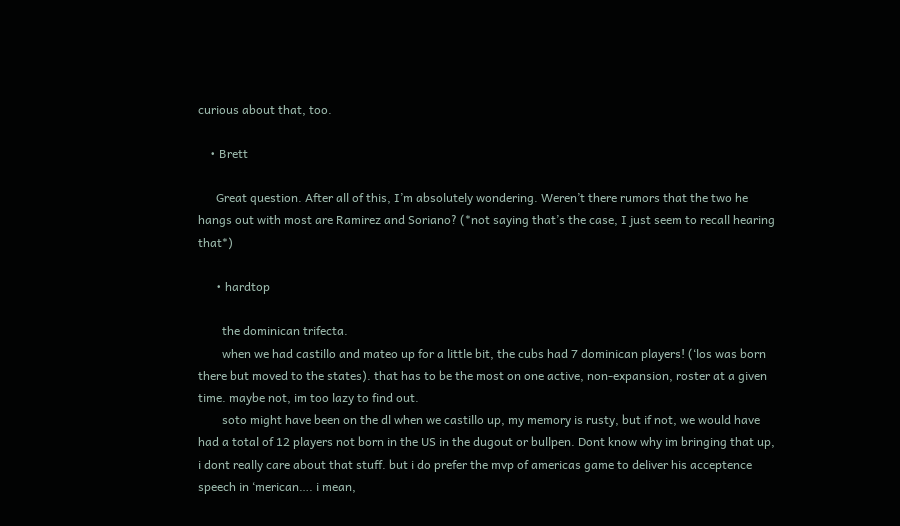curious about that, too.

    • Brett

      Great question. After all of this, I’m absolutely wondering. Weren’t there rumors that the two he hangs out with most are Ramirez and Soriano? (*not saying that’s the case, I just seem to recall hearing that*)

      • hardtop

        the dominican trifecta.
        when we had castillo and mateo up for a little bit, the cubs had 7 dominican players! (‘los was born there but moved to the states). that has to be the most on one active, non-expansion, roster at a given time. maybe not, im too lazy to find out.
        soto might have been on the dl when we castillo up, my memory is rusty, but if not, we would have had a total of 12 players not born in the US in the dugout or bullpen. Dont know why im bringing that up, i dont really care about that stuff. but i do prefer the mvp of americas game to deliver his acceptence speech in ‘merican…. i mean,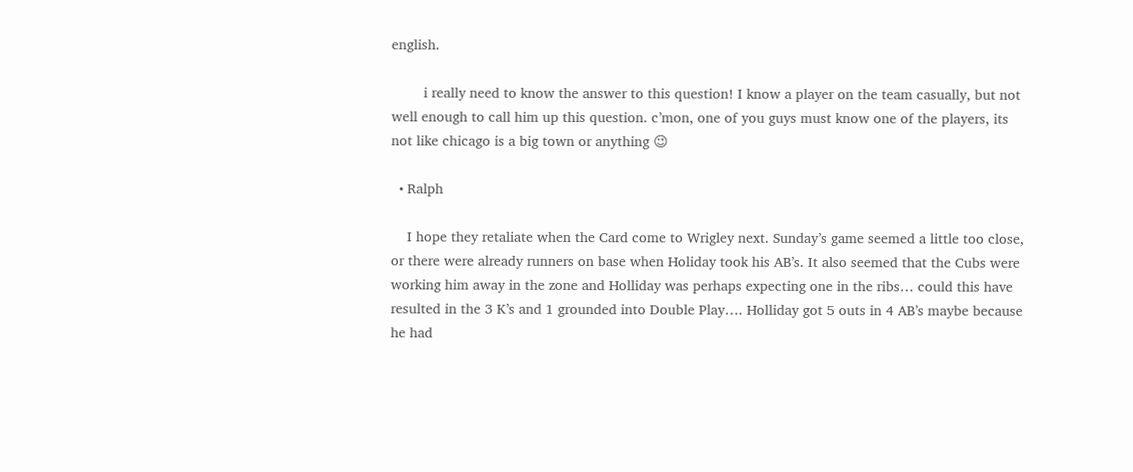english.

        i really need to know the answer to this question! I know a player on the team casually, but not well enough to call him up this question. c’mon, one of you guys must know one of the players, its not like chicago is a big town or anything 😉

  • Ralph

    I hope they retaliate when the Card come to Wrigley next. Sunday’s game seemed a little too close, or there were already runners on base when Holiday took his AB’s. It also seemed that the Cubs were working him away in the zone and Holliday was perhaps expecting one in the ribs… could this have resulted in the 3 K’s and 1 grounded into Double Play…. Holliday got 5 outs in 4 AB’s maybe because he had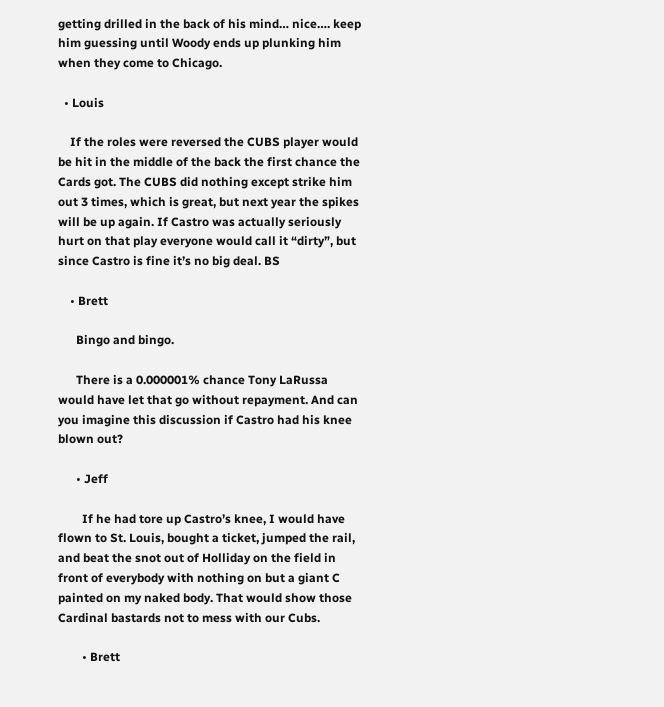getting drilled in the back of his mind… nice…. keep him guessing until Woody ends up plunking him when they come to Chicago.

  • Louis

    If the roles were reversed the CUBS player would be hit in the middle of the back the first chance the Cards got. The CUBS did nothing except strike him out 3 times, which is great, but next year the spikes will be up again. If Castro was actually seriously hurt on that play everyone would call it “dirty”, but since Castro is fine it’s no big deal. BS

    • Brett

      Bingo and bingo.

      There is a 0.000001% chance Tony LaRussa would have let that go without repayment. And can you imagine this discussion if Castro had his knee blown out?

      • Jeff

        If he had tore up Castro’s knee, I would have flown to St. Louis, bought a ticket, jumped the rail, and beat the snot out of Holliday on the field in front of everybody with nothing on but a giant C painted on my naked body. That would show those Cardinal bastards not to mess with our Cubs.

        • Brett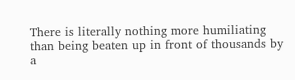There is literally nothing more humiliating than being beaten up in front of thousands by a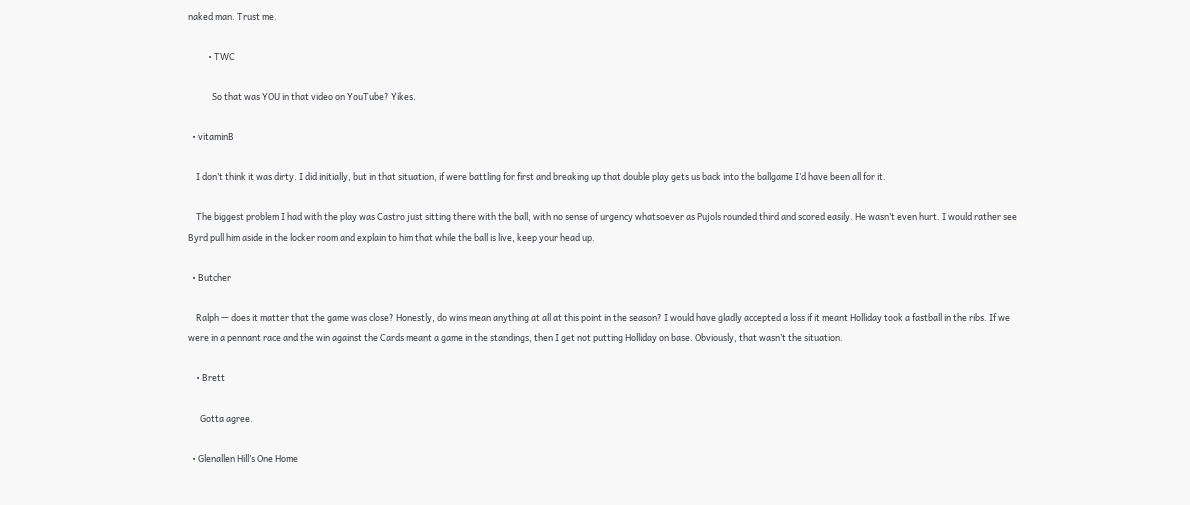naked man. Trust me.

          • TWC

            So that was YOU in that video on YouTube? Yikes.

  • vitaminB

    I don’t think it was dirty. I did initially, but in that situation, if were battling for first and breaking up that double play gets us back into the ballgame I’d have been all for it.

    The biggest problem I had with the play was Castro just sitting there with the ball, with no sense of urgency whatsoever as Pujols rounded third and scored easily. He wasn’t even hurt. I would rather see Byrd pull him aside in the locker room and explain to him that while the ball is live, keep your head up.

  • Butcher

    Ralph — does it matter that the game was close? Honestly, do wins mean anything at all at this point in the season? I would have gladly accepted a loss if it meant Holliday took a fastball in the ribs. If we were in a pennant race and the win against the Cards meant a game in the standings, then I get not putting Holliday on base. Obviously, that wasn’t the situation.

    • Brett

      Gotta agree.

  • Glenallen Hill’s One Home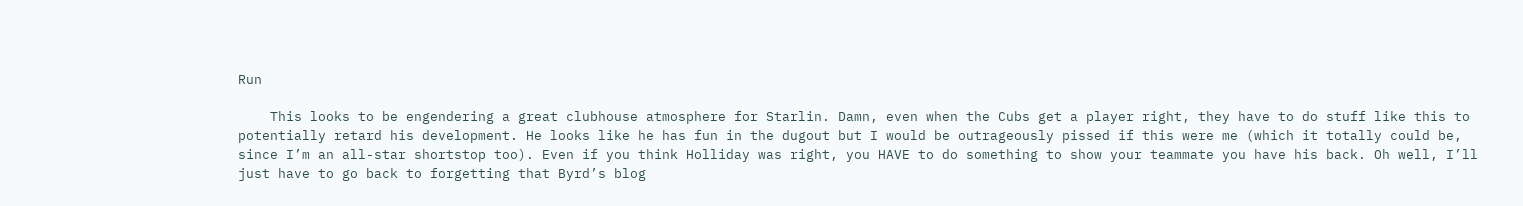Run

    This looks to be engendering a great clubhouse atmosphere for Starlin. Damn, even when the Cubs get a player right, they have to do stuff like this to potentially retard his development. He looks like he has fun in the dugout but I would be outrageously pissed if this were me (which it totally could be, since I’m an all-star shortstop too). Even if you think Holliday was right, you HAVE to do something to show your teammate you have his back. Oh well, I’ll just have to go back to forgetting that Byrd’s blog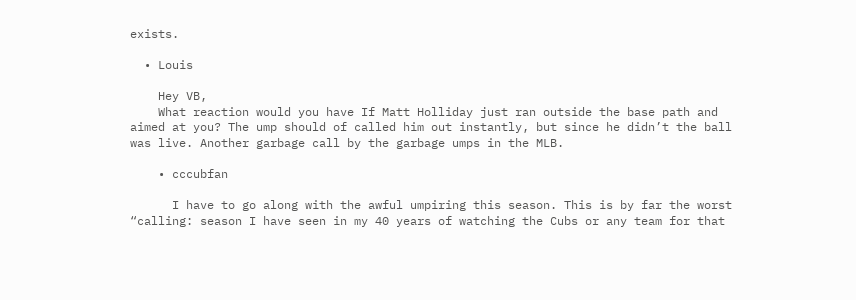exists.

  • Louis

    Hey VB,
    What reaction would you have If Matt Holliday just ran outside the base path and aimed at you? The ump should of called him out instantly, but since he didn’t the ball was live. Another garbage call by the garbage umps in the MLB.

    • cccubfan

      I have to go along with the awful umpiring this season. This is by far the worst “calling: season I have seen in my 40 years of watching the Cubs or any team for that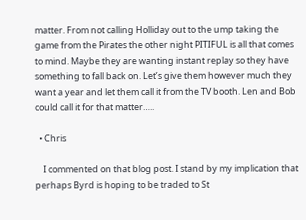matter. From not calling Holliday out to the ump taking the game from the Pirates the other night PITIFUL is all that comes to mind. Maybe they are wanting instant replay so they have something to fall back on. Let’s give them however much they want a year and let them call it from the TV booth. Len and Bob could call it for that matter…..

  • Chris

    I commented on that blog post. I stand by my implication that perhaps Byrd is hoping to be traded to St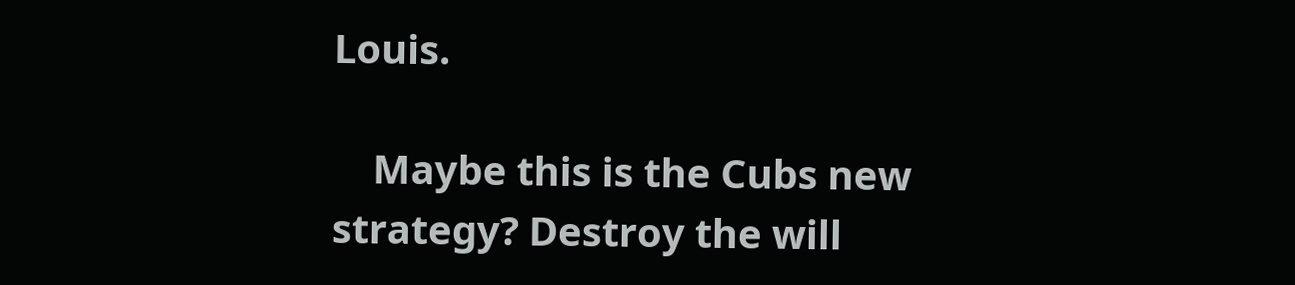Louis.

    Maybe this is the Cubs new strategy? Destroy the will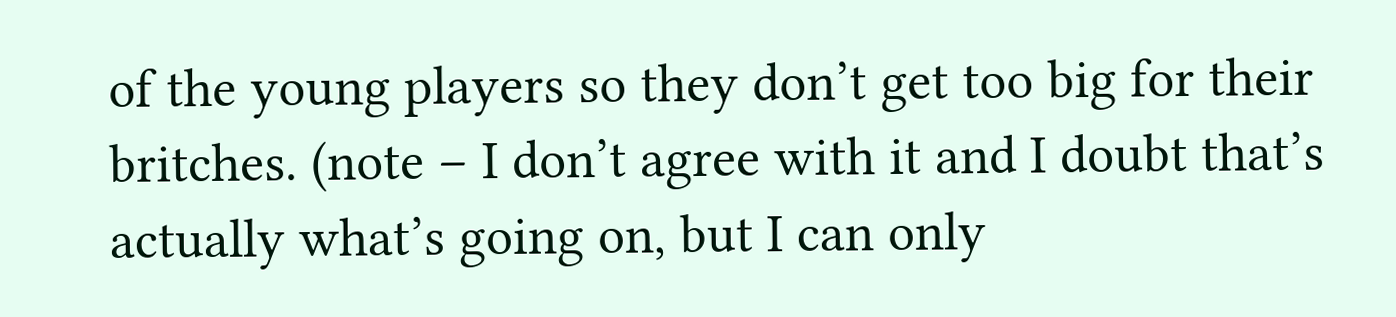of the young players so they don’t get too big for their britches. (note – I don’t agree with it and I doubt that’s actually what’s going on, but I can only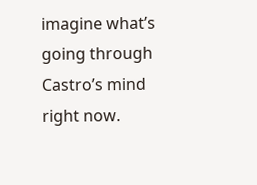imagine what’s going through Castro’s mind right now.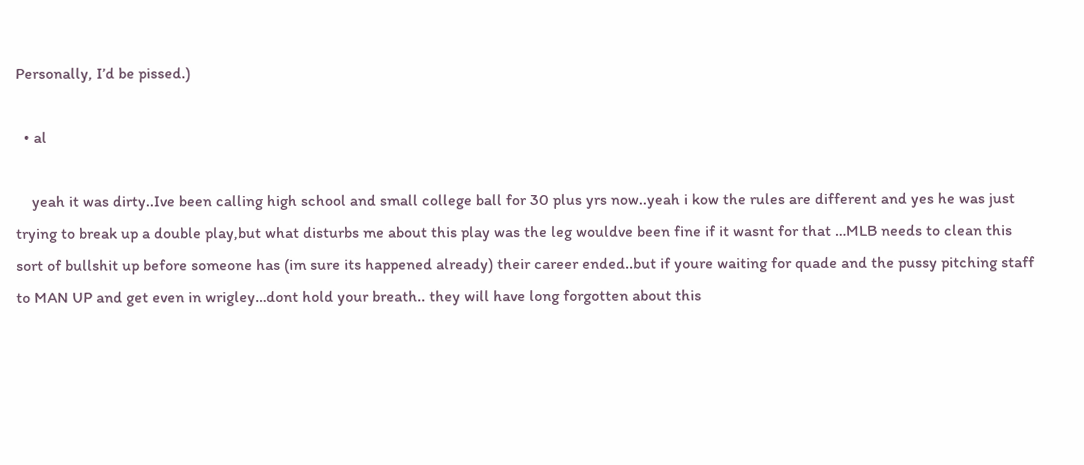Personally, I’d be pissed.)

  • al

    yeah it was dirty..Ive been calling high school and small college ball for 30 plus yrs now..yeah i kow the rules are different and yes he was just trying to break up a double play,but what disturbs me about this play was the leg wouldve been fine if it wasnt for that …MLB needs to clean this sort of bullshit up before someone has (im sure its happened already) their career ended..but if youre waiting for quade and the pussy pitching staff to MAN UP and get even in wrigley…dont hold your breath.. they will have long forgotten about this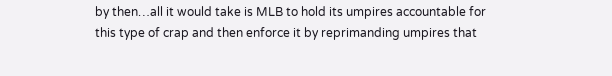by then…all it would take is MLB to hold its umpires accountable for this type of crap and then enforce it by reprimanding umpires that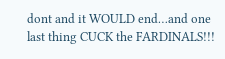dont and it WOULD end…and one last thing CUCK the FARDINALS!!!